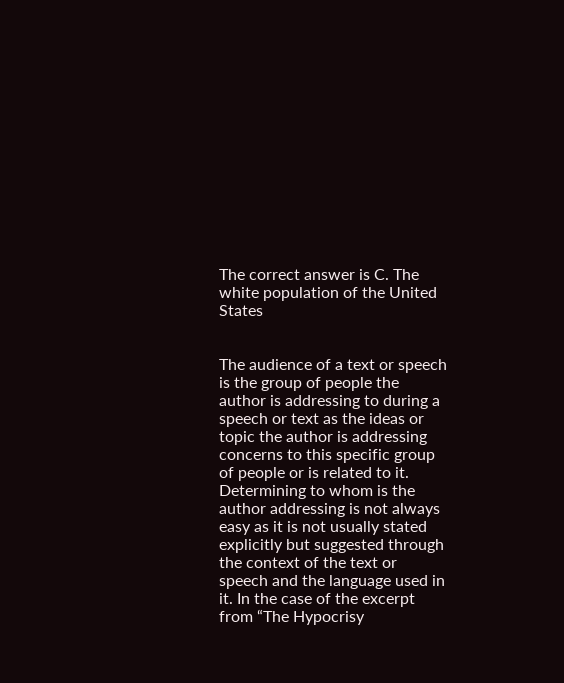The correct answer is C. The white population of the United States


The audience of a text or speech is the group of people the author is addressing to during a speech or text as the ideas or topic the author is addressing concerns to this specific group of people or is related to it. Determining to whom is the author addressing is not always easy as it is not usually stated explicitly but suggested through the context of the text or speech and the language used in it. In the case of the excerpt from “The Hypocrisy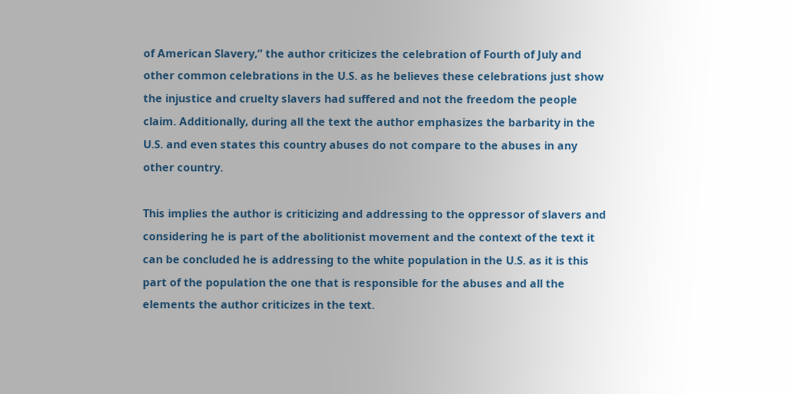of American Slavery,” the author criticizes the celebration of Fourth of July and other common celebrations in the U.S. as he believes these celebrations just show the injustice and cruelty slavers had suffered and not the freedom the people claim. Additionally, during all the text the author emphasizes the barbarity in the U.S. and even states this country abuses do not compare to the abuses in any other country.

This implies the author is criticizing and addressing to the oppressor of slavers and considering he is part of the abolitionist movement and the context of the text it can be concluded he is addressing to the white population in the U.S. as it is this part of the population the one that is responsible for the abuses and all the elements the author criticizes in the text.